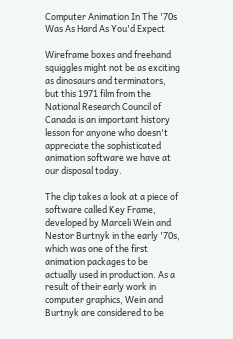Computer Animation In The '70s Was As Hard As You'd Expect

Wireframe boxes and freehand squiggles might not be as exciting as dinosaurs and terminators, but this 1971 film from the National Research Council of Canada is an important history lesson for anyone who doesn't appreciate the sophisticated animation software we have at our disposal today.

The clip takes a look at a piece of software called Key Frame, developed by Marceli Wein and Nestor Burtnyk in the early '70s, which was one of the first animation packages to be actually used in production. As a result of their early work in computer graphics, Wein and Burtnyk are considered to be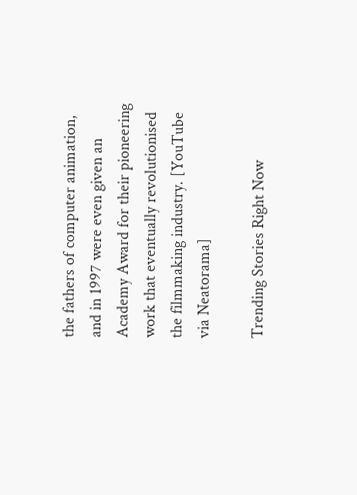the fathers of computer animation, and in 1997 were even given an Academy Award for their pioneering work that eventually revolutionised the filmmaking industry. [YouTube via Neatorama]

Trending Stories Right Now